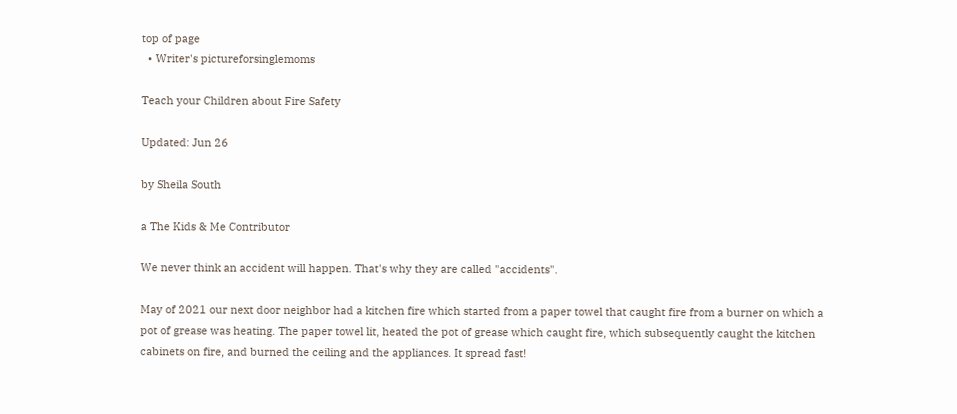top of page
  • Writer's pictureforsinglemoms

Teach your Children about Fire Safety

Updated: Jun 26

by Sheila South

a The Kids & Me Contributor

We never think an accident will happen. That's why they are called "accidents".

May of 2021 our next door neighbor had a kitchen fire which started from a paper towel that caught fire from a burner on which a pot of grease was heating. The paper towel lit, heated the pot of grease which caught fire, which subsequently caught the kitchen cabinets on fire, and burned the ceiling and the appliances. It spread fast!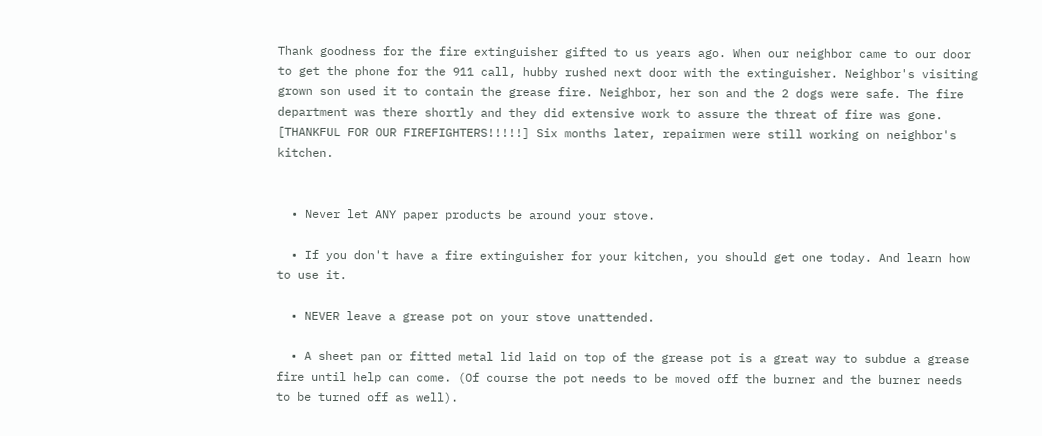Thank goodness for the fire extinguisher gifted to us years ago. When our neighbor came to our door to get the phone for the 911 call, hubby rushed next door with the extinguisher. Neighbor's visiting grown son used it to contain the grease fire. Neighbor, her son and the 2 dogs were safe. The fire department was there shortly and they did extensive work to assure the threat of fire was gone. [THANKFUL FOR OUR FIREFIGHTERS!!!!!] Six months later, repairmen were still working on neighbor's kitchen.


  • Never let ANY paper products be around your stove.

  • If you don't have a fire extinguisher for your kitchen, you should get one today. And learn how to use it.

  • NEVER leave a grease pot on your stove unattended.

  • A sheet pan or fitted metal lid laid on top of the grease pot is a great way to subdue a grease fire until help can come. (Of course the pot needs to be moved off the burner and the burner needs to be turned off as well).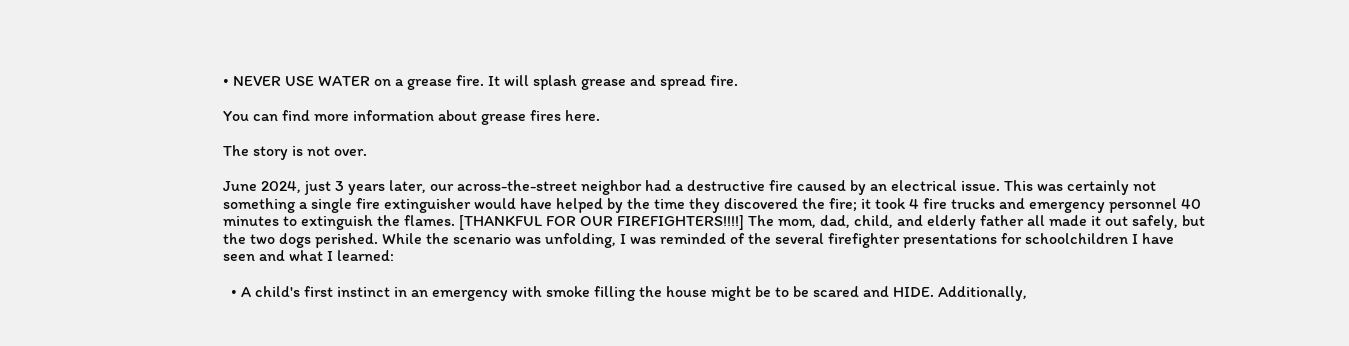• NEVER USE WATER on a grease fire. It will splash grease and spread fire.

You can find more information about grease fires here.

The story is not over.

June 2024, just 3 years later, our across-the-street neighbor had a destructive fire caused by an electrical issue. This was certainly not something a single fire extinguisher would have helped by the time they discovered the fire; it took 4 fire trucks and emergency personnel 40 minutes to extinguish the flames. [THANKFUL FOR OUR FIREFIGHTERS!!!!] The mom, dad, child, and elderly father all made it out safely, but the two dogs perished. While the scenario was unfolding, I was reminded of the several firefighter presentations for schoolchildren I have seen and what I learned:

  • A child's first instinct in an emergency with smoke filling the house might be to be scared and HIDE. Additionally,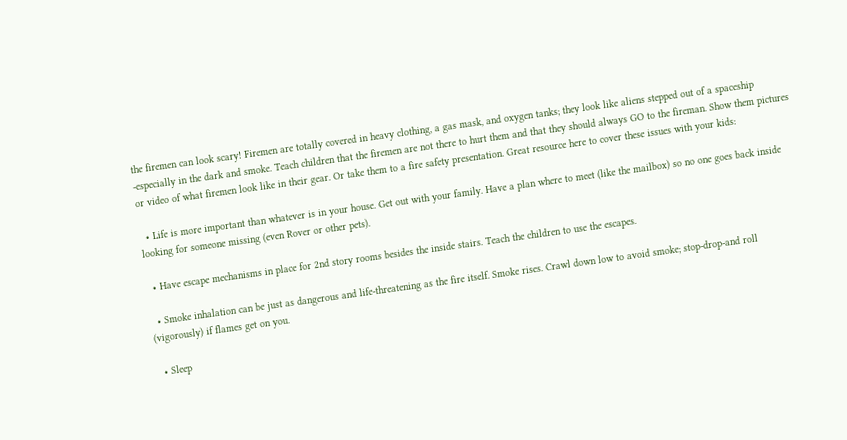the firemen can look scary! Firemen are totally covered in heavy clothing, a gas mask, and oxygen tanks; they look like aliens stepped out of a spaceship -especially in the dark and smoke. Teach children that the firemen are not there to hurt them and that they should always GO to the fireman. Show them pictures or video of what firemen look like in their gear. Or take them to a fire safety presentation. Great resource here to cover these issues with your kids:

  • Life is more important than whatever is in your house. Get out with your family. Have a plan where to meet (like the mailbox) so no one goes back inside looking for someone missing (even Rover or other pets).

  • Have escape mechanisms in place for 2nd story rooms besides the inside stairs. Teach the children to use the escapes.

  • Smoke inhalation can be just as dangerous and life-threatening as the fire itself. Smoke rises. Crawl down low to avoid smoke; stop-drop-and roll (vigorously) if flames get on you.

  • Sleep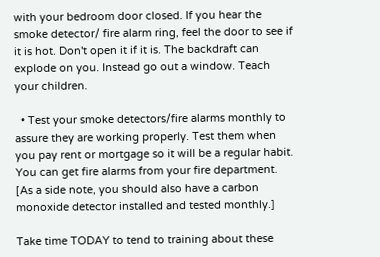with your bedroom door closed. If you hear the smoke detector/ fire alarm ring, feel the door to see if it is hot. Don't open it if it is. The backdraft can explode on you. Instead go out a window. Teach your children.

  • Test your smoke detectors/fire alarms monthly to assure they are working properly. Test them when you pay rent or mortgage so it will be a regular habit. You can get fire alarms from your fire department. [As a side note, you should also have a carbon monoxide detector installed and tested monthly.]

Take time TODAY to tend to training about these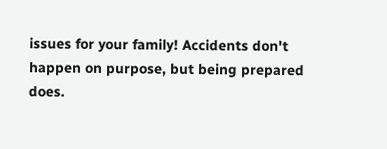issues for your family! Accidents don't happen on purpose, but being prepared does.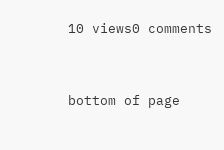10 views0 comments


bottom of page